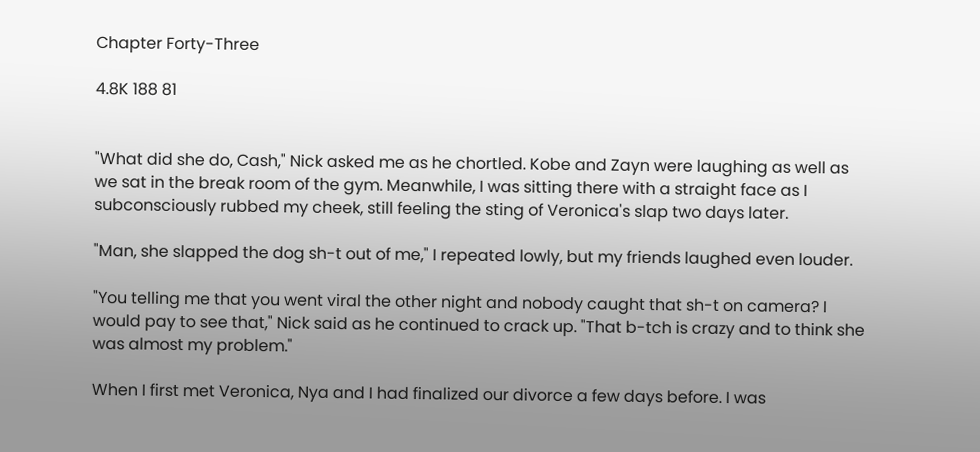Chapter Forty-Three

4.8K 188 81


"What did she do, Cash," Nick asked me as he chortled. Kobe and Zayn were laughing as well as we sat in the break room of the gym. Meanwhile, I was sitting there with a straight face as I subconsciously rubbed my cheek, still feeling the sting of Veronica's slap two days later.

"Man, she slapped the dog sh-t out of me," I repeated lowly, but my friends laughed even louder.

"You telling me that you went viral the other night and nobody caught that sh-t on camera? I would pay to see that," Nick said as he continued to crack up. "That b-tch is crazy and to think she was almost my problem."

When I first met Veronica, Nya and I had finalized our divorce a few days before. I was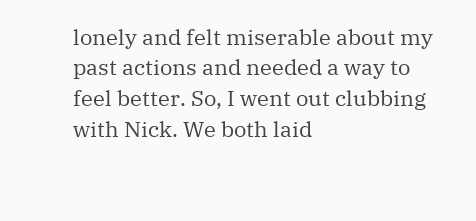lonely and felt miserable about my past actions and needed a way to feel better. So, I went out clubbing with Nick. We both laid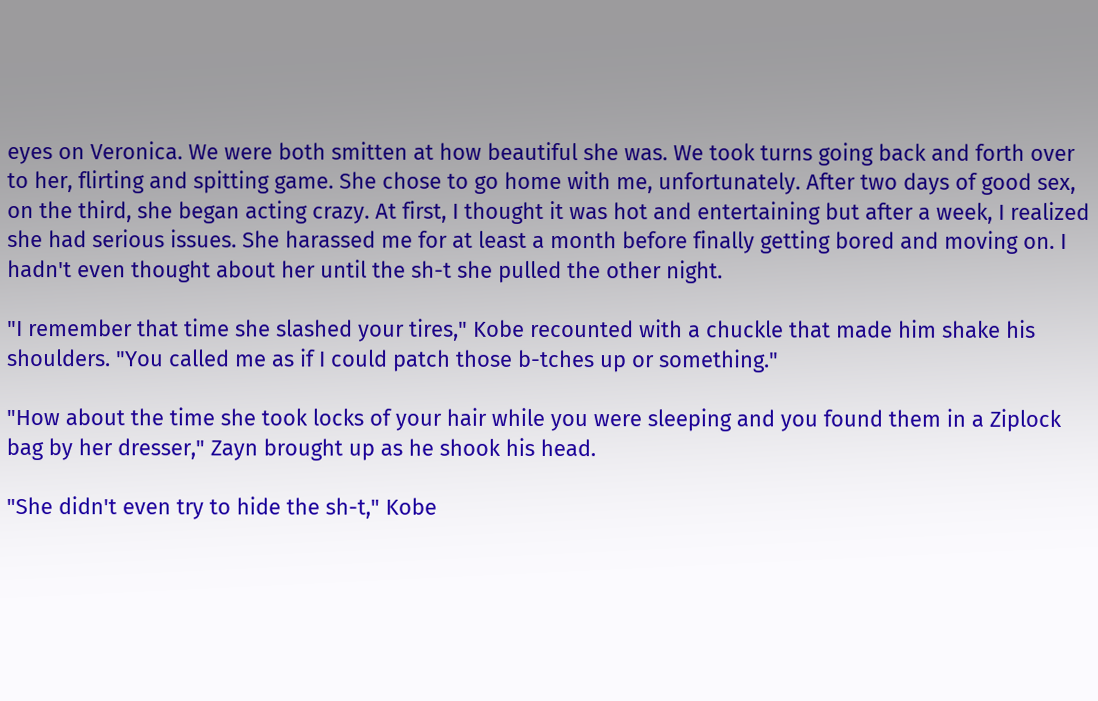eyes on Veronica. We were both smitten at how beautiful she was. We took turns going back and forth over to her, flirting and spitting game. She chose to go home with me, unfortunately. After two days of good sex, on the third, she began acting crazy. At first, I thought it was hot and entertaining but after a week, I realized she had serious issues. She harassed me for at least a month before finally getting bored and moving on. I hadn't even thought about her until the sh-t she pulled the other night.

"I remember that time she slashed your tires," Kobe recounted with a chuckle that made him shake his shoulders. "You called me as if I could patch those b-tches up or something."

"How about the time she took locks of your hair while you were sleeping and you found them in a Ziplock bag by her dresser," Zayn brought up as he shook his head.

"She didn't even try to hide the sh-t," Kobe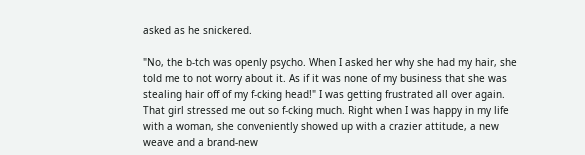asked as he snickered.

"No, the b-tch was openly psycho. When I asked her why she had my hair, she told me to not worry about it. As if it was none of my business that she was stealing hair off of my f-cking head!" I was getting frustrated all over again. That girl stressed me out so f-cking much. Right when I was happy in my life with a woman, she conveniently showed up with a crazier attitude, a new weave and a brand-new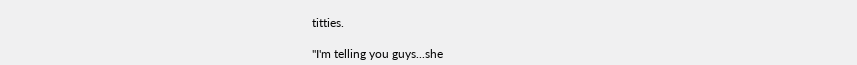titties.

"I'm telling you guys...she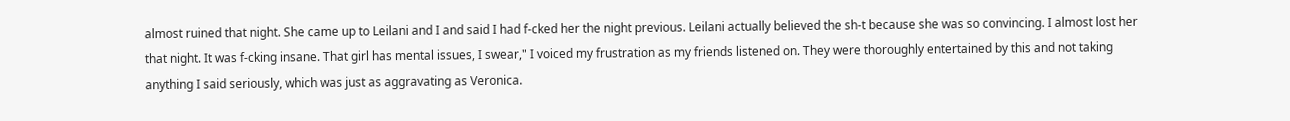almost ruined that night. She came up to Leilani and I and said I had f-cked her the night previous. Leilani actually believed the sh-t because she was so convincing. I almost lost her that night. It was f-cking insane. That girl has mental issues, I swear," I voiced my frustration as my friends listened on. They were thoroughly entertained by this and not taking anything I said seriously, which was just as aggravating as Veronica.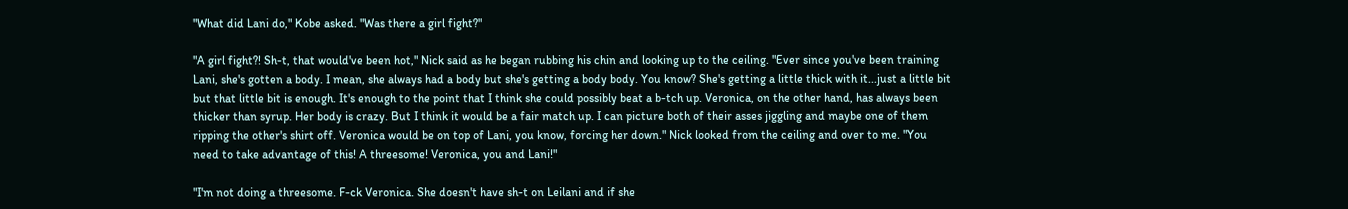"What did Lani do," Kobe asked. "Was there a girl fight?"

"A girl fight?! Sh-t, that would've been hot," Nick said as he began rubbing his chin and looking up to the ceiling. "Ever since you've been training Lani, she's gotten a body. I mean, she always had a body but she's getting a body body. You know? She's getting a little thick with it...just a little bit but that little bit is enough. It's enough to the point that I think she could possibly beat a b-tch up. Veronica, on the other hand, has always been thicker than syrup. Her body is crazy. But I think it would be a fair match up. I can picture both of their asses jiggling and maybe one of them ripping the other's shirt off. Veronica would be on top of Lani, you know, forcing her down." Nick looked from the ceiling and over to me. "You need to take advantage of this! A threesome! Veronica, you and Lani!"

"I'm not doing a threesome. F-ck Veronica. She doesn't have sh-t on Leilani and if she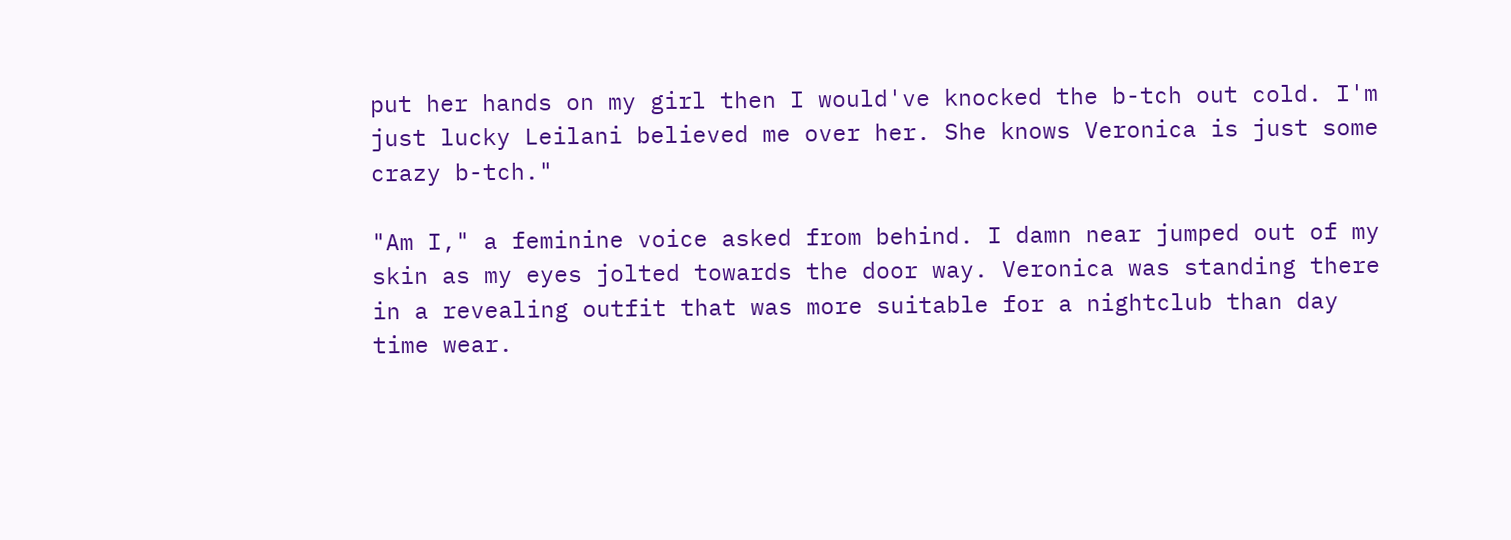put her hands on my girl then I would've knocked the b-tch out cold. I'm just lucky Leilani believed me over her. She knows Veronica is just some crazy b-tch."

"Am I," a feminine voice asked from behind. I damn near jumped out of my skin as my eyes jolted towards the door way. Veronica was standing there in a revealing outfit that was more suitable for a nightclub than day time wear.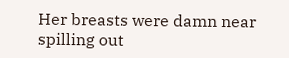Her breasts were damn near spilling out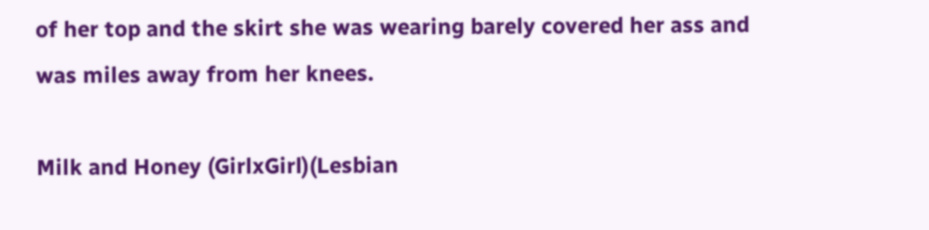of her top and the skirt she was wearing barely covered her ass and was miles away from her knees.

Milk and Honey (GirlxGirl)(Lesbian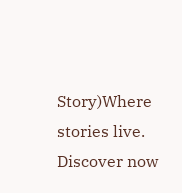Story)Where stories live. Discover now